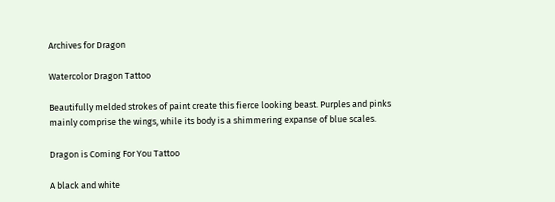Archives for Dragon

Watercolor Dragon Tattoo

Beautifully melded strokes of paint create this fierce looking beast. Purples and pinks mainly comprise the wings, while its body is a shimmering expanse of blue scales.

Dragon is Coming For You Tattoo

A black and white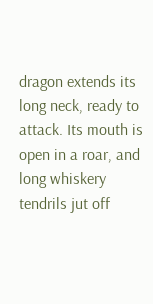dragon extends its long neck, ready to attack. Its mouth is open in a roar, and long whiskery tendrils jut off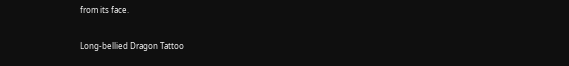from its face.

Long-bellied Dragon Tattoo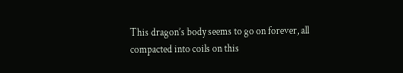This dragon’s body seems to go on forever, all compacted into coils on this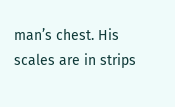man’s chest. His scales are in strips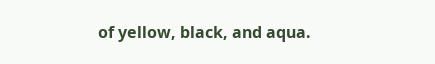of yellow, black, and aqua.